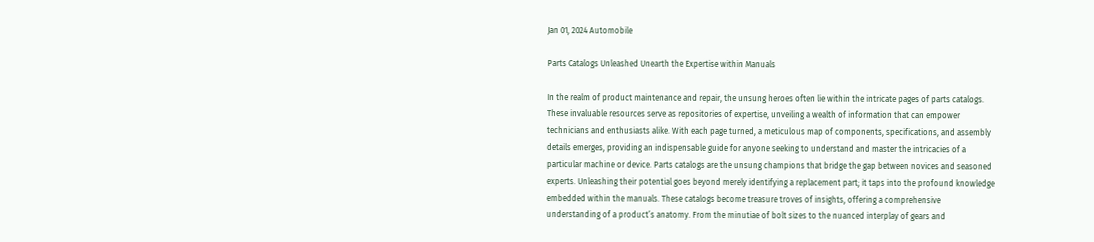Jan 01, 2024 Automobile

Parts Catalogs Unleashed Unearth the Expertise within Manuals

In the realm of product maintenance and repair, the unsung heroes often lie within the intricate pages of parts catalogs. These invaluable resources serve as repositories of expertise, unveiling a wealth of information that can empower technicians and enthusiasts alike. With each page turned, a meticulous map of components, specifications, and assembly details emerges, providing an indispensable guide for anyone seeking to understand and master the intricacies of a particular machine or device. Parts catalogs are the unsung champions that bridge the gap between novices and seasoned experts. Unleashing their potential goes beyond merely identifying a replacement part; it taps into the profound knowledge embedded within the manuals. These catalogs become treasure troves of insights, offering a comprehensive understanding of a product’s anatomy. From the minutiae of bolt sizes to the nuanced interplay of gears and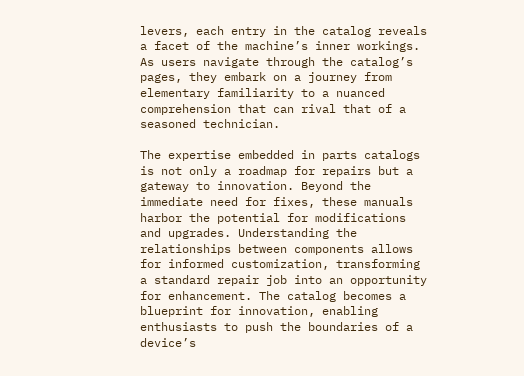levers, each entry in the catalog reveals a facet of the machine’s inner workings. As users navigate through the catalog’s pages, they embark on a journey from elementary familiarity to a nuanced comprehension that can rival that of a seasoned technician.

The expertise embedded in parts catalogs is not only a roadmap for repairs but a gateway to innovation. Beyond the immediate need for fixes, these manuals harbor the potential for modifications and upgrades. Understanding the relationships between components allows for informed customization, transforming a standard repair job into an opportunity for enhancement. The catalog becomes a blueprint for innovation, enabling enthusiasts to push the boundaries of a device’s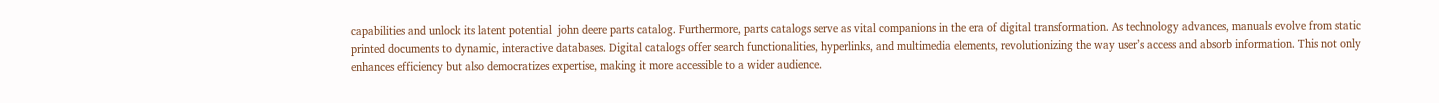capabilities and unlock its latent potential  john deere parts catalog. Furthermore, parts catalogs serve as vital companions in the era of digital transformation. As technology advances, manuals evolve from static printed documents to dynamic, interactive databases. Digital catalogs offer search functionalities, hyperlinks, and multimedia elements, revolutionizing the way user’s access and absorb information. This not only enhances efficiency but also democratizes expertise, making it more accessible to a wider audience.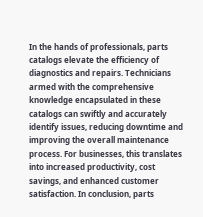In the hands of professionals, parts catalogs elevate the efficiency of diagnostics and repairs. Technicians armed with the comprehensive knowledge encapsulated in these catalogs can swiftly and accurately identify issues, reducing downtime and improving the overall maintenance process. For businesses, this translates into increased productivity, cost savings, and enhanced customer satisfaction. In conclusion, parts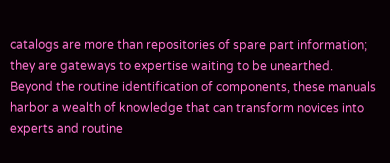catalogs are more than repositories of spare part information; they are gateways to expertise waiting to be unearthed. Beyond the routine identification of components, these manuals harbor a wealth of knowledge that can transform novices into experts and routine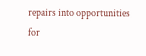repairs into opportunities for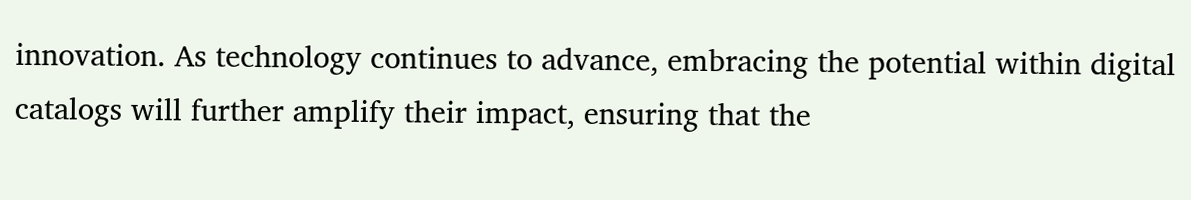innovation. As technology continues to advance, embracing the potential within digital catalogs will further amplify their impact, ensuring that the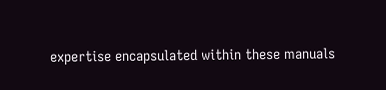expertise encapsulated within these manuals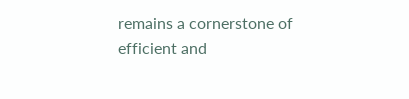remains a cornerstone of efficient and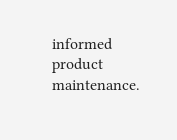informed product maintenance.